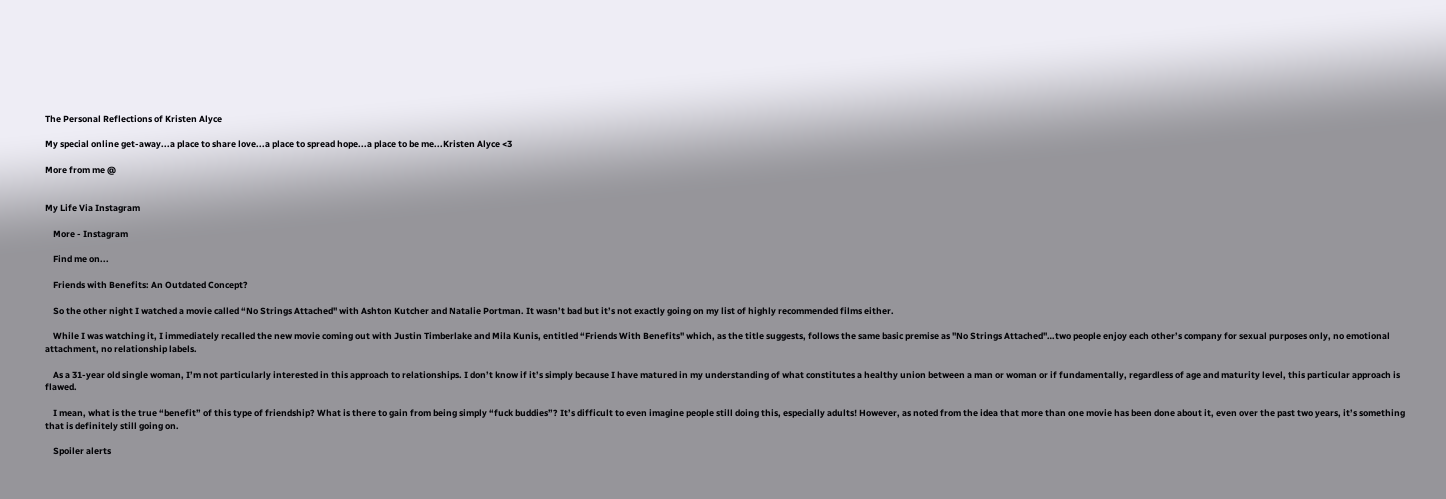The Personal Reflections of Kristen Alyce

My special online get-away...a place to share love...a place to spread hope...a place to be me...Kristen Alyce <3

More from me @


My Life Via Instagram

    More - Instagram

    Find me on...

    Friends with Benefits: An Outdated Concept?

    So the other night I watched a movie called “No Strings Attached" with Ashton Kutcher and Natalie Portman. It wasn’t bad but it’s not exactly going on my list of highly recommended films either.

    While I was watching it, I immediately recalled the new movie coming out with Justin Timberlake and Mila Kunis, entitled “Friends With Benefits" which, as the title suggests, follows the same basic premise as "No Strings Attached"…two people enjoy each other’s company for sexual purposes only, no emotional attachment, no relationship labels.

    As a 31-year old single woman, I’m not particularly interested in this approach to relationships. I don’t know if it’s simply because I have matured in my understanding of what constitutes a healthy union between a man or woman or if fundamentally, regardless of age and maturity level, this particular approach is flawed.

    I mean, what is the true “benefit” of this type of friendship? What is there to gain from being simply “fuck buddies”? It’s difficult to even imagine people still doing this, especially adults! However, as noted from the idea that more than one movie has been done about it, even over the past two years, it’s something that is definitely still going on.

    Spoiler alerts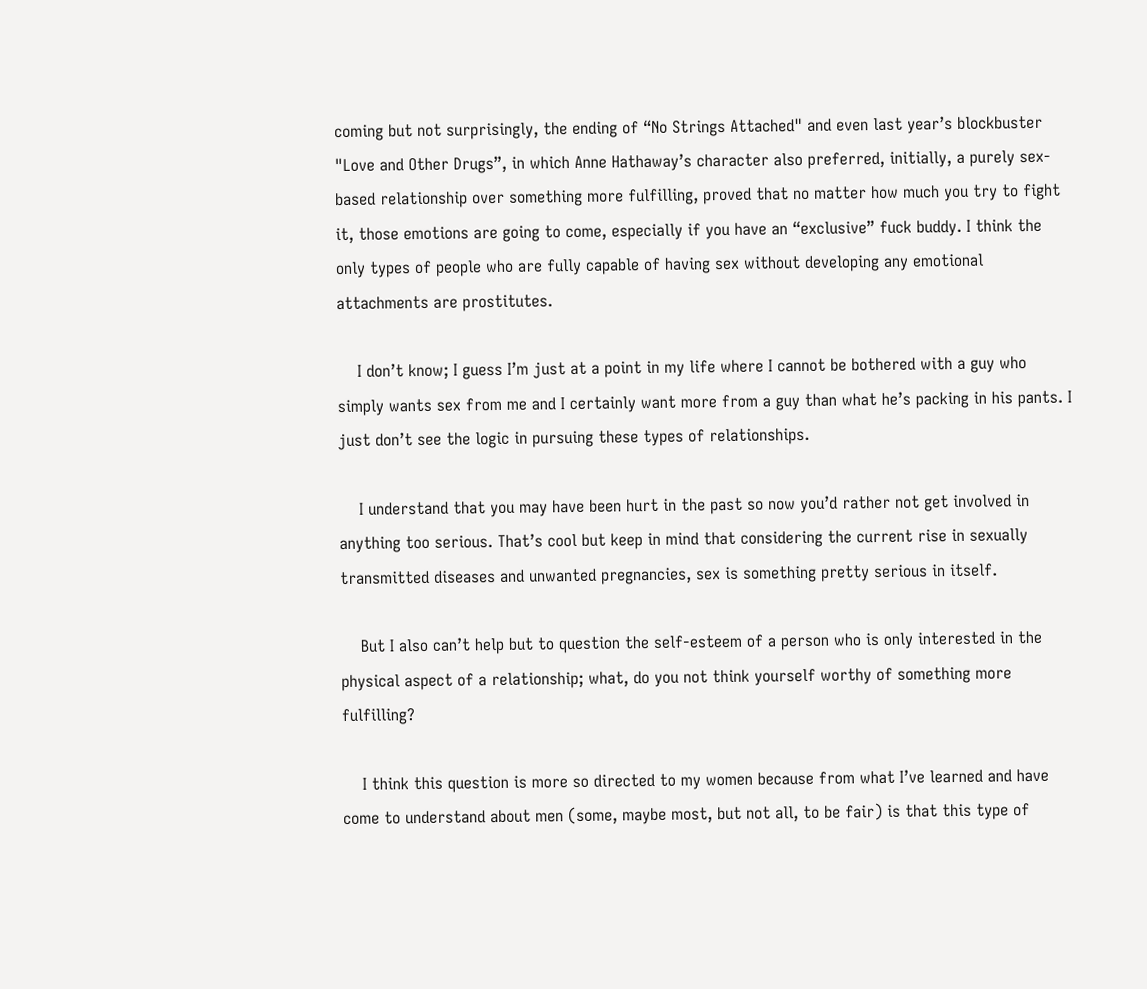coming but not surprisingly, the ending of “No Strings Attached" and even last year’s blockbuster "Love and Other Drugs”, in which Anne Hathaway’s character also preferred, initially, a purely sex-based relationship over something more fulfilling, proved that no matter how much you try to fight it, those emotions are going to come, especially if you have an “exclusive” fuck buddy. I think the only types of people who are fully capable of having sex without developing any emotional attachments are prostitutes.

    I don’t know; I guess I’m just at a point in my life where I cannot be bothered with a guy who simply wants sex from me and I certainly want more from a guy than what he’s packing in his pants. I just don’t see the logic in pursuing these types of relationships.

    I understand that you may have been hurt in the past so now you’d rather not get involved in anything too serious. That’s cool but keep in mind that considering the current rise in sexually transmitted diseases and unwanted pregnancies, sex is something pretty serious in itself.

    But I also can’t help but to question the self-esteem of a person who is only interested in the physical aspect of a relationship; what, do you not think yourself worthy of something more fulfilling?

    I think this question is more so directed to my women because from what I’ve learned and have come to understand about men (some, maybe most, but not all, to be fair) is that this type of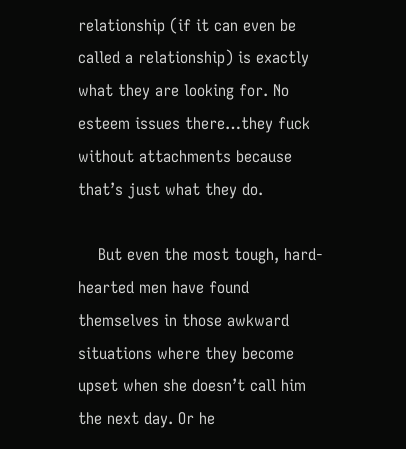relationship (if it can even be called a relationship) is exactly what they are looking for. No esteem issues there…they fuck without attachments because that’s just what they do.

    But even the most tough, hard-hearted men have found themselves in those awkward situations where they become upset when she doesn’t call him the next day. Or he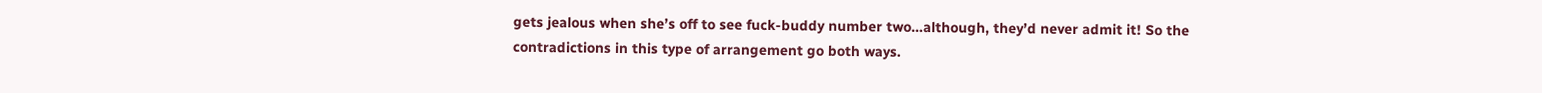gets jealous when she’s off to see fuck-buddy number two…although, they’d never admit it! So the contradictions in this type of arrangement go both ways.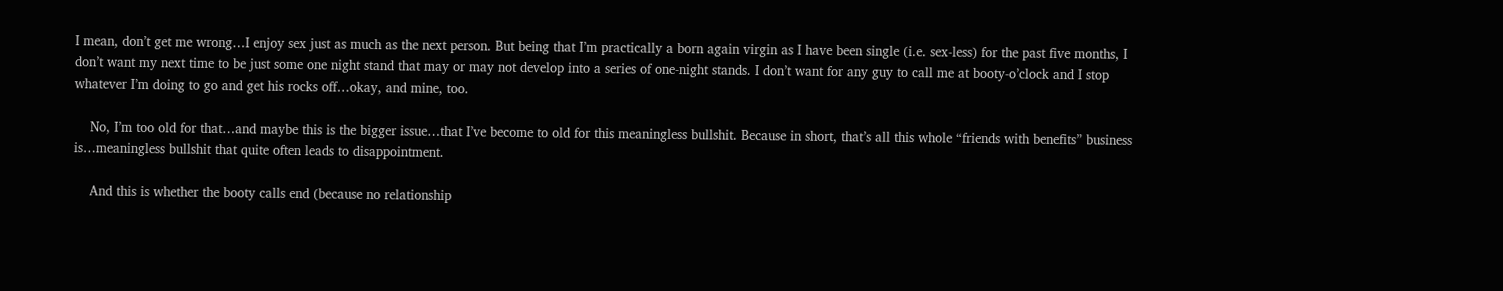I mean, don’t get me wrong…I enjoy sex just as much as the next person. But being that I’m practically a born again virgin as I have been single (i.e. sex-less) for the past five months, I don’t want my next time to be just some one night stand that may or may not develop into a series of one-night stands. I don’t want for any guy to call me at booty-o’clock and I stop whatever I’m doing to go and get his rocks off…okay, and mine, too.

    No, I’m too old for that…and maybe this is the bigger issue…that I’ve become to old for this meaningless bullshit. Because in short, that’s all this whole “friends with benefits” business is…meaningless bullshit that quite often leads to disappointment.

    And this is whether the booty calls end (because no relationship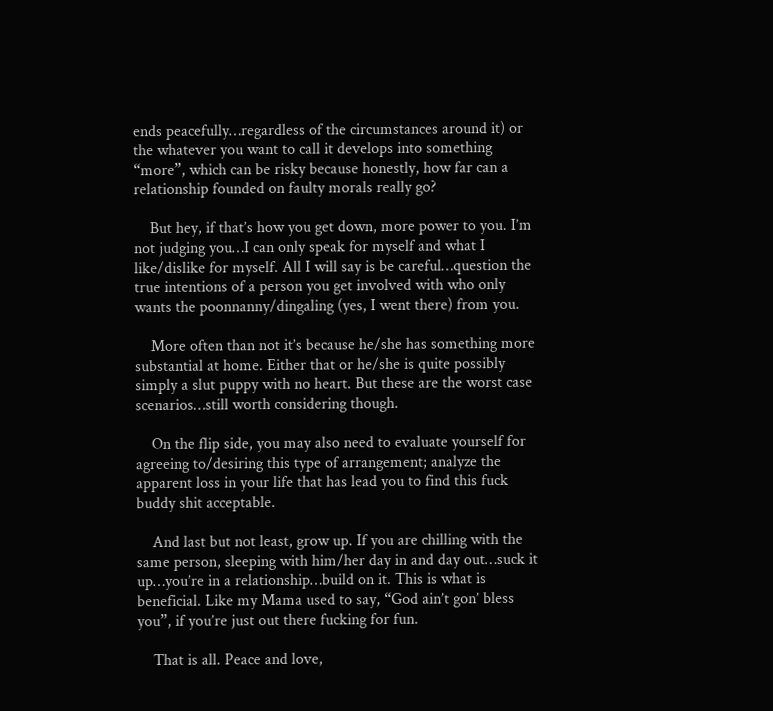ends peacefully…regardless of the circumstances around it) or the whatever you want to call it develops into something “more”, which can be risky because honestly, how far can a relationship founded on faulty morals really go?

    But hey, if that’s how you get down, more power to you. I’m not judging you…I can only speak for myself and what I like/dislike for myself. All I will say is be careful…question the true intentions of a person you get involved with who only wants the poonnanny/dingaling (yes, I went there) from you.

    More often than not it’s because he/she has something more substantial at home. Either that or he/she is quite possibly simply a slut puppy with no heart. But these are the worst case scenarios…still worth considering though.

    On the flip side, you may also need to evaluate yourself for agreeing to/desiring this type of arrangement; analyze the apparent loss in your life that has lead you to find this fuck buddy shit acceptable.

    And last but not least, grow up. If you are chilling with the same person, sleeping with him/her day in and day out…suck it up…you’re in a relationship…build on it. This is what is beneficial. Like my Mama used to say, “God ain’t gon’ bless you”, if you’re just out there fucking for fun.

    That is all. Peace and love,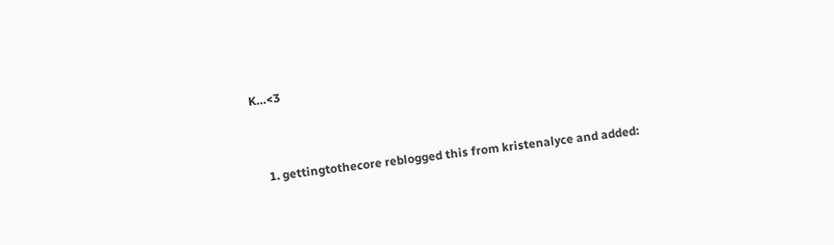K…<3


    1. gettingtothecore reblogged this from kristenalyce and added: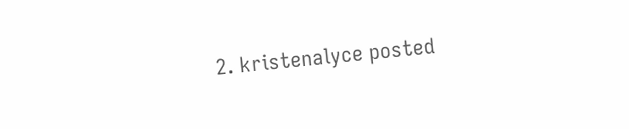2. kristenalyce posted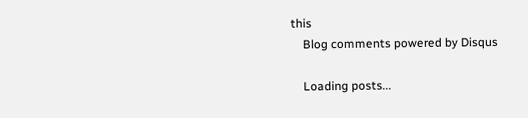this
    Blog comments powered by Disqus

    Loading posts...